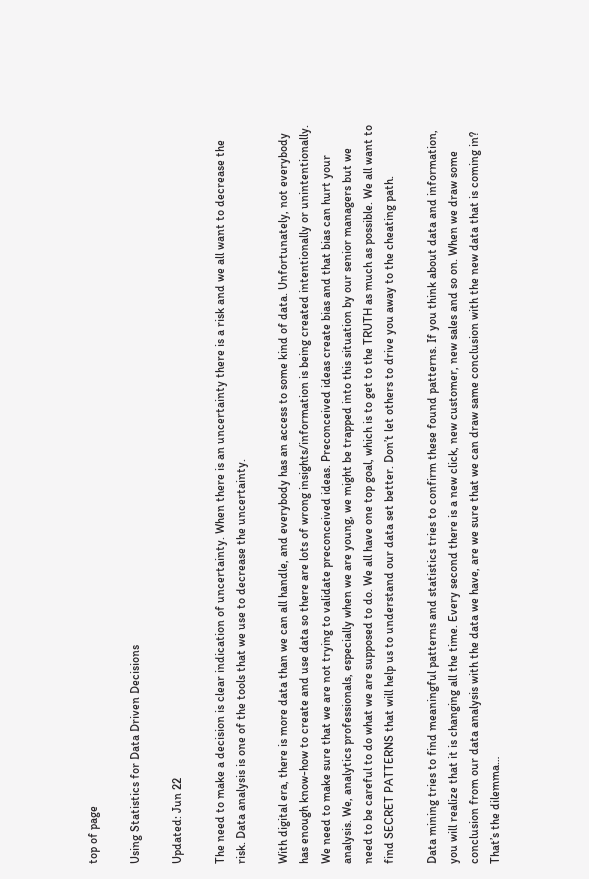top of page

Using Statistics for Data Driven Decisions

Updated: Jun 22

The need to make a decision is clear indication of uncertainty. When there is an uncertainty there is a risk and we all want to decrease the risk. Data analysis is one of the tools that we use to decrease the uncertainty.

With digital era, there is more data than we can all handle, and everybody has an access to some kind of data. Unfortunately, not everybody has enough know-how to create and use data so there are lots of wrong insights/information is being created intentionally or unintentionally. We need to make sure that we are not trying to validate preconceived ideas. Preconceived ideas create bias and that bias can hurt your analysis. We, analytics professionals, especially when we are young, we might be trapped into this situation by our senior managers but we need to be careful to do what we are supposed to do. We all have one top goal, which is to get to the TRUTH as much as possible. We all want to find SECRET PATTERNS that will help us to understand our data set better. Don’t let others to drive you away to the cheating path.

Data mining tries to find meaningful patterns and statistics tries to confirm these found patterns. If you think about data and information, you will realize that it is changing all the time. Every second there is a new click, new customer, new sales and so on. When we draw some conclusion from our data analysis with the data we have, are we sure that we can draw same conclusion with the new data that is coming in? That’s the dilemma…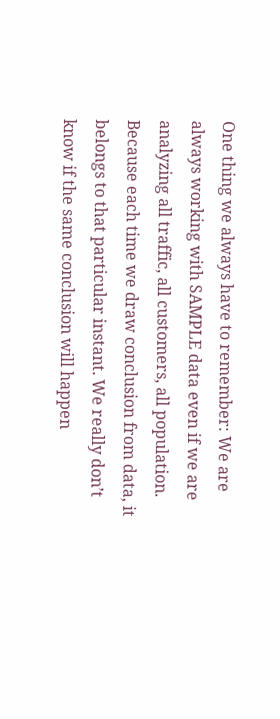One thing we always have to remember: We are always working with SAMPLE data even if we are analyzing all traffic, all customers, all population. Because each time we draw conclusion from data, it belongs to that particular instant. We really don’t know if the same conclusion will happen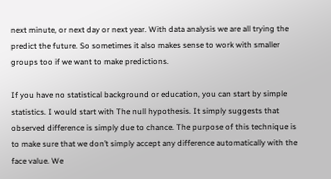next minute, or next day or next year. With data analysis we are all trying the predict the future. So sometimes it also makes sense to work with smaller groups too if we want to make predictions.

If you have no statistical background or education, you can start by simple statistics. I would start with The null hypothesis. It simply suggests that observed difference is simply due to chance. The purpose of this technique is to make sure that we don’t simply accept any difference automatically with the face value. We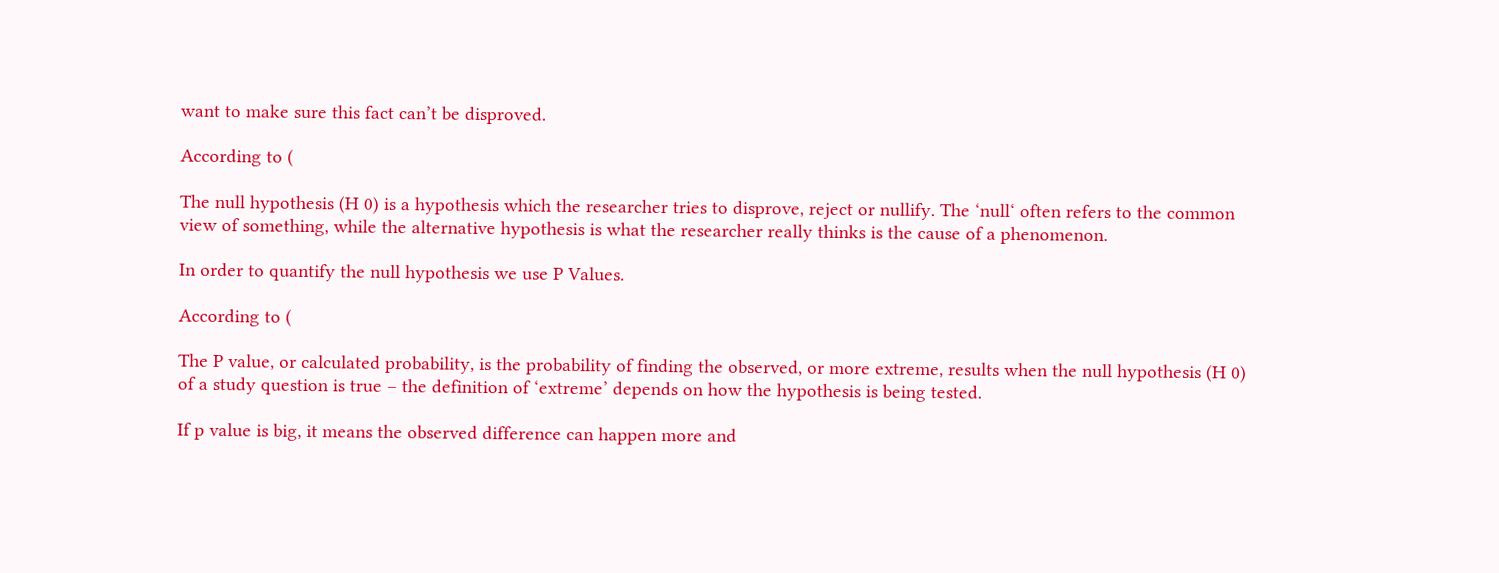want to make sure this fact can’t be disproved.

According to (

The null hypothesis (H 0) is a hypothesis which the researcher tries to disprove, reject or nullify. The ‘null‘ often refers to the common view of something, while the alternative hypothesis is what the researcher really thinks is the cause of a phenomenon.

In order to quantify the null hypothesis we use P Values.

According to (

The P value, or calculated probability, is the probability of finding the observed, or more extreme, results when the null hypothesis (H 0) of a study question is true – the definition of ‘extreme’ depends on how the hypothesis is being tested.

If p value is big, it means the observed difference can happen more and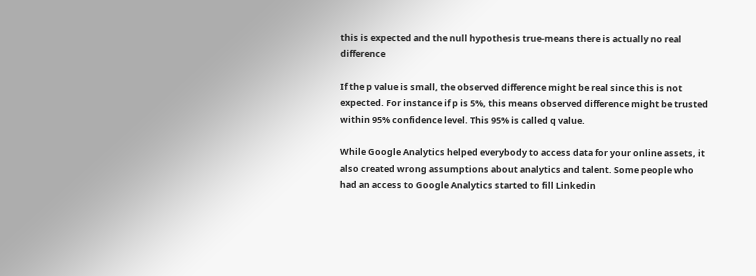this is expected and the null hypothesis true-means there is actually no real difference

If the p value is small, the observed difference might be real since this is not expected. For instance if p is 5%, this means observed difference might be trusted within 95% confidence level. This 95% is called q value.

While Google Analytics helped everybody to access data for your online assets, it also created wrong assumptions about analytics and talent. Some people who had an access to Google Analytics started to fill Linkedin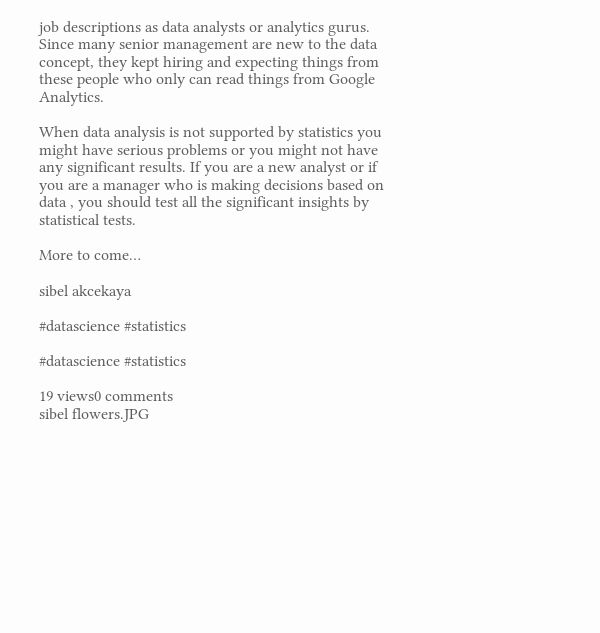job descriptions as data analysts or analytics gurus. Since many senior management are new to the data concept, they kept hiring and expecting things from these people who only can read things from Google Analytics.

When data analysis is not supported by statistics you might have serious problems or you might not have any significant results. If you are a new analyst or if you are a manager who is making decisions based on data , you should test all the significant insights by statistical tests.

More to come…

sibel akcekaya

#datascience #statistics

#datascience #statistics

19 views0 comments
sibel flowers.JPG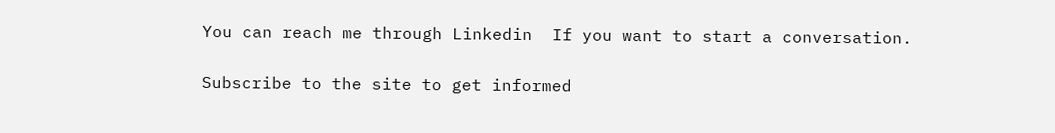You can reach me through Linkedin  If you want to start a conversation.

Subscribe to the site to get informed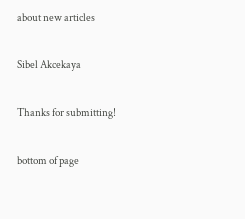about new articles

Sibel Akcekaya

Thanks for submitting!

bottom of page